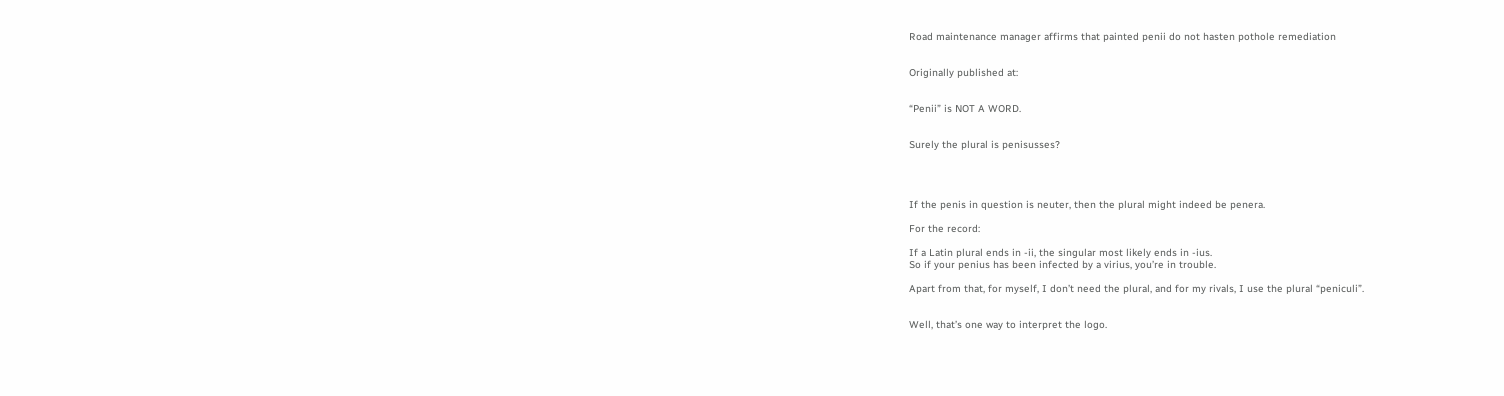Road maintenance manager affirms that painted penii do not hasten pothole remediation


Originally published at:


“Penii” is NOT A WORD.


Surely the plural is penisusses?




If the penis in question is neuter, then the plural might indeed be penera.

For the record:

If a Latin plural ends in -ii, the singular most likely ends in -ius.
So if your penius has been infected by a virius, you’re in trouble.

Apart from that, for myself, I don’t need the plural, and for my rivals, I use the plural “peniculi”.


Well, that’s one way to interpret the logo.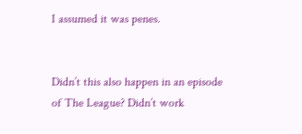I assumed it was penes.


Didn’t this also happen in an episode of The League? Didn’t work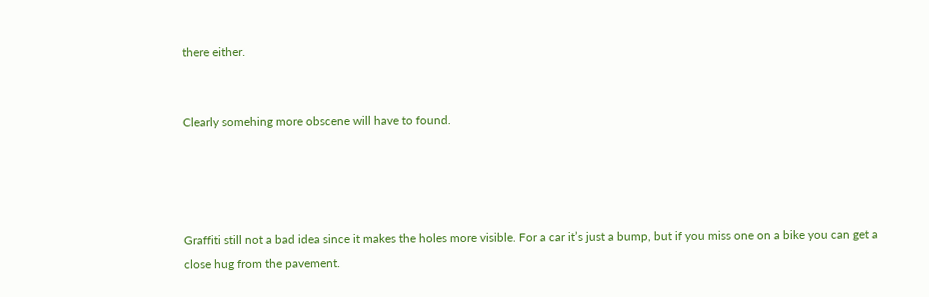there either.


Clearly somehing more obscene will have to found.




Graffiti still not a bad idea since it makes the holes more visible. For a car it’s just a bump, but if you miss one on a bike you can get a close hug from the pavement.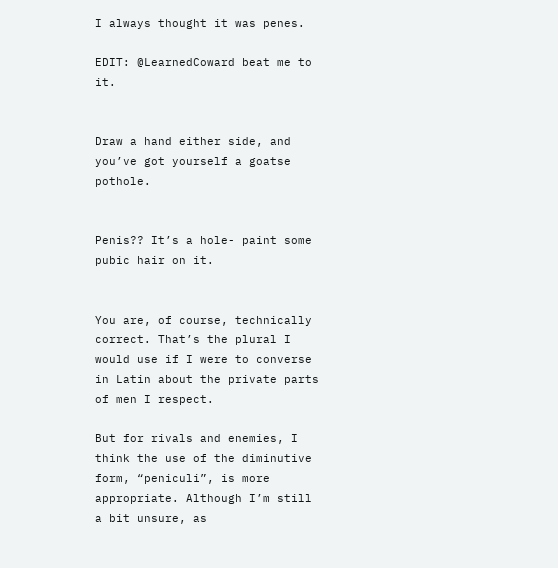I always thought it was penes.

EDIT: @LearnedCoward beat me to it.


Draw a hand either side, and you’ve got yourself a goatse pothole.


Penis?? It’s a hole- paint some pubic hair on it.


You are, of course, technically correct. That’s the plural I would use if I were to converse in Latin about the private parts of men I respect.

But for rivals and enemies, I think the use of the diminutive form, “peniculi”, is more appropriate. Although I’m still a bit unsure, as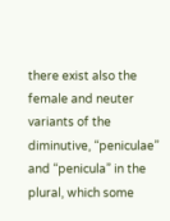there exist also the female and neuter variants of the diminutive, “peniculae” and “penicula” in the plural, which some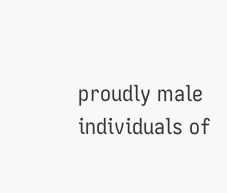proudly male individuals of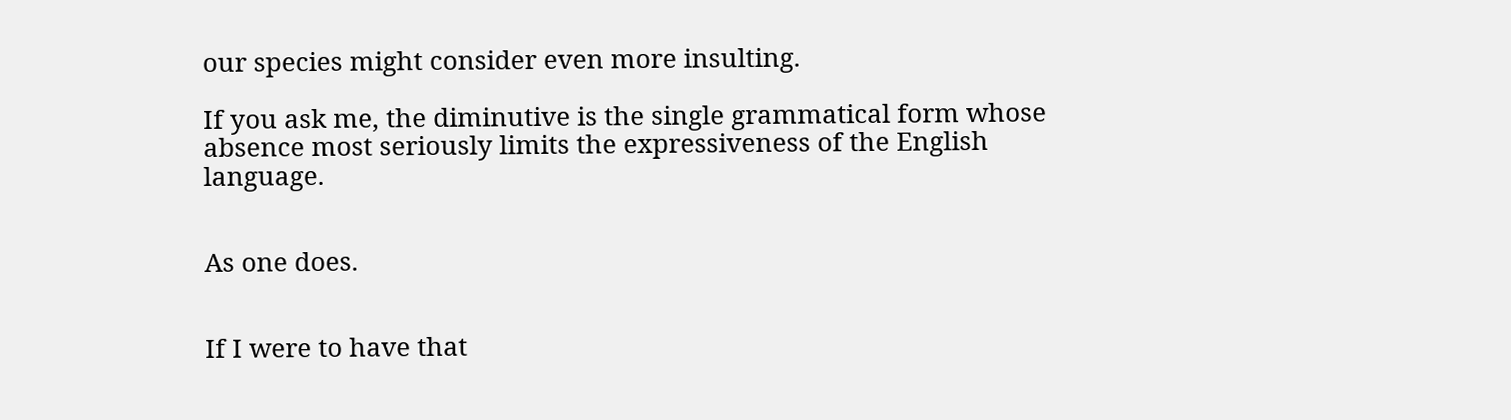our species might consider even more insulting.

If you ask me, the diminutive is the single grammatical form whose absence most seriously limits the expressiveness of the English language.


As one does.


If I were to have that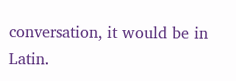conversation, it would be in Latin.